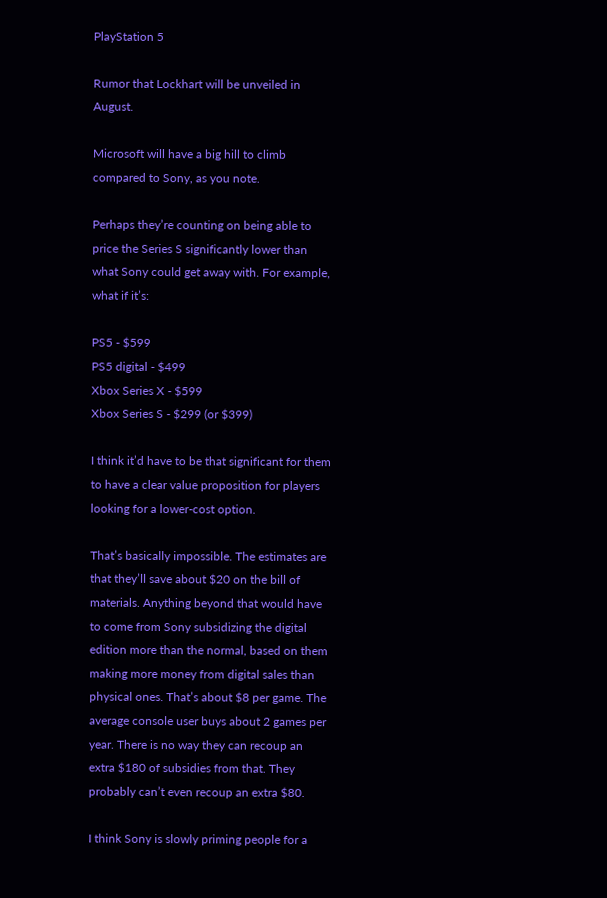PlayStation 5

Rumor that Lockhart will be unveiled in August.

Microsoft will have a big hill to climb compared to Sony, as you note.

Perhaps they’re counting on being able to price the Series S significantly lower than what Sony could get away with. For example, what if it’s:

PS5 - $599
PS5 digital - $499
Xbox Series X - $599
Xbox Series S - $299 (or $399)

I think it’d have to be that significant for them to have a clear value proposition for players looking for a lower-cost option.

That’s basically impossible. The estimates are that they’ll save about $20 on the bill of materials. Anything beyond that would have to come from Sony subsidizing the digital edition more than the normal, based on them making more money from digital sales than physical ones. That’s about $8 per game. The average console user buys about 2 games per year. There is no way they can recoup an extra $180 of subsidies from that. They probably can’t even recoup an extra $80.

I think Sony is slowly priming people for a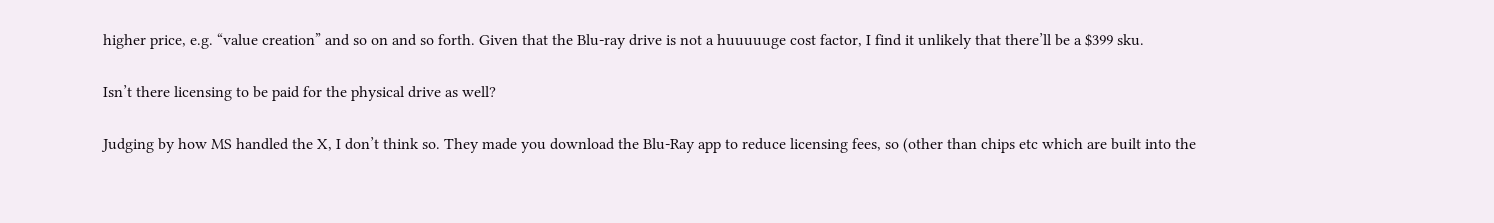higher price, e.g. “value creation” and so on and so forth. Given that the Blu-ray drive is not a huuuuuge cost factor, I find it unlikely that there’ll be a $399 sku.

Isn’t there licensing to be paid for the physical drive as well?

Judging by how MS handled the X, I don’t think so. They made you download the Blu-Ray app to reduce licensing fees, so (other than chips etc which are built into the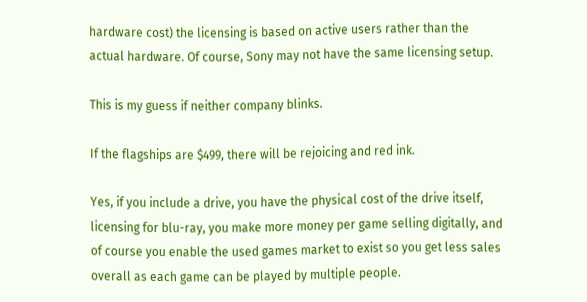hardware cost) the licensing is based on active users rather than the actual hardware. Of course, Sony may not have the same licensing setup.

This is my guess if neither company blinks.

If the flagships are $499, there will be rejoicing and red ink.

Yes, if you include a drive, you have the physical cost of the drive itself, licensing for blu-ray, you make more money per game selling digitally, and of course you enable the used games market to exist so you get less sales overall as each game can be played by multiple people.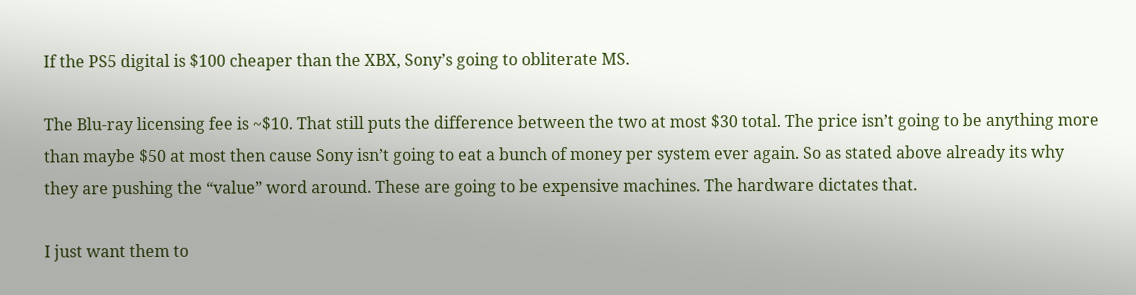If the PS5 digital is $100 cheaper than the XBX, Sony’s going to obliterate MS.

The Blu-ray licensing fee is ~$10. That still puts the difference between the two at most $30 total. The price isn’t going to be anything more than maybe $50 at most then cause Sony isn’t going to eat a bunch of money per system ever again. So as stated above already its why they are pushing the “value” word around. These are going to be expensive machines. The hardware dictates that.

I just want them to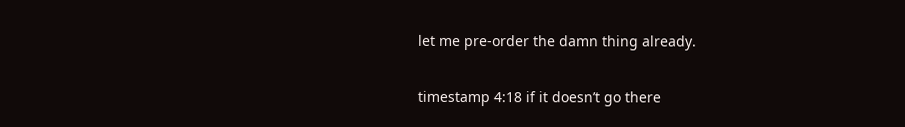let me pre-order the damn thing already.

timestamp 4:18 if it doesn’t go there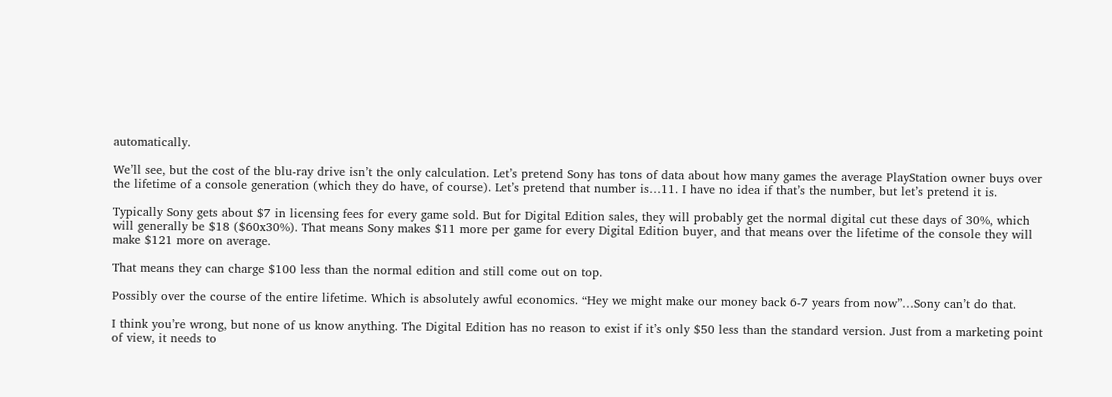automatically.

We’ll see, but the cost of the blu-ray drive isn’t the only calculation. Let’s pretend Sony has tons of data about how many games the average PlayStation owner buys over the lifetime of a console generation (which they do have, of course). Let’s pretend that number is…11. I have no idea if that’s the number, but let’s pretend it is.

Typically Sony gets about $7 in licensing fees for every game sold. But for Digital Edition sales, they will probably get the normal digital cut these days of 30%, which will generally be $18 ($60x30%). That means Sony makes $11 more per game for every Digital Edition buyer, and that means over the lifetime of the console they will make $121 more on average.

That means they can charge $100 less than the normal edition and still come out on top.

Possibly over the course of the entire lifetime. Which is absolutely awful economics. “Hey we might make our money back 6-7 years from now”…Sony can’t do that.

I think you’re wrong, but none of us know anything. The Digital Edition has no reason to exist if it’s only $50 less than the standard version. Just from a marketing point of view, it needs to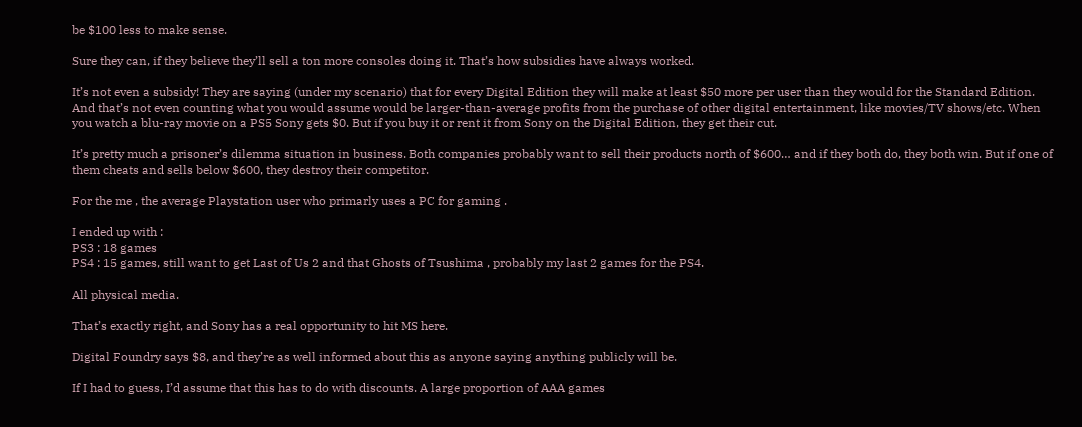be $100 less to make sense.

Sure they can, if they believe they’ll sell a ton more consoles doing it. That’s how subsidies have always worked.

It’s not even a subsidy! They are saying (under my scenario) that for every Digital Edition they will make at least $50 more per user than they would for the Standard Edition. And that’s not even counting what you would assume would be larger-than-average profits from the purchase of other digital entertainment, like movies/TV shows/etc. When you watch a blu-ray movie on a PS5 Sony gets $0. But if you buy it or rent it from Sony on the Digital Edition, they get their cut.

It’s pretty much a prisoner’s dilemma situation in business. Both companies probably want to sell their products north of $600… and if they both do, they both win. But if one of them cheats and sells below $600, they destroy their competitor.

For the me , the average Playstation user who primarly uses a PC for gaming .

I ended up with :
PS3 : 18 games
PS4 : 15 games, still want to get Last of Us 2 and that Ghosts of Tsushima , probably my last 2 games for the PS4.

All physical media.

That’s exactly right, and Sony has a real opportunity to hit MS here.

Digital Foundry says $8, and they’re as well informed about this as anyone saying anything publicly will be.

If I had to guess, I’d assume that this has to do with discounts. A large proportion of AAA games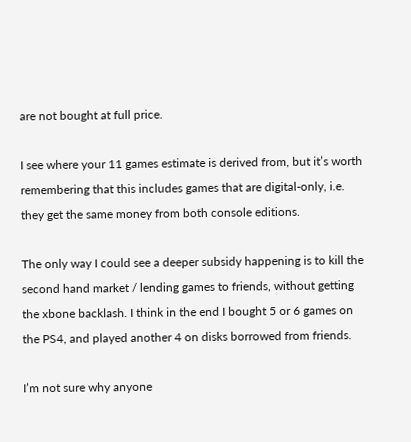are not bought at full price.

I see where your 11 games estimate is derived from, but it’s worth remembering that this includes games that are digital-only, i.e. they get the same money from both console editions.

The only way I could see a deeper subsidy happening is to kill the second hand market / lending games to friends, without getting the xbone backlash. I think in the end I bought 5 or 6 games on the PS4, and played another 4 on disks borrowed from friends.

I’m not sure why anyone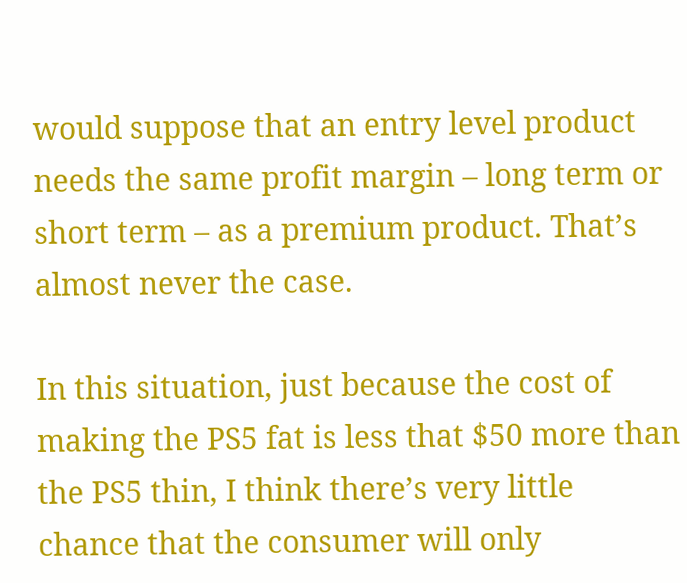would suppose that an entry level product needs the same profit margin – long term or short term – as a premium product. That’s almost never the case.

In this situation, just because the cost of making the PS5 fat is less that $50 more than the PS5 thin, I think there’s very little chance that the consumer will only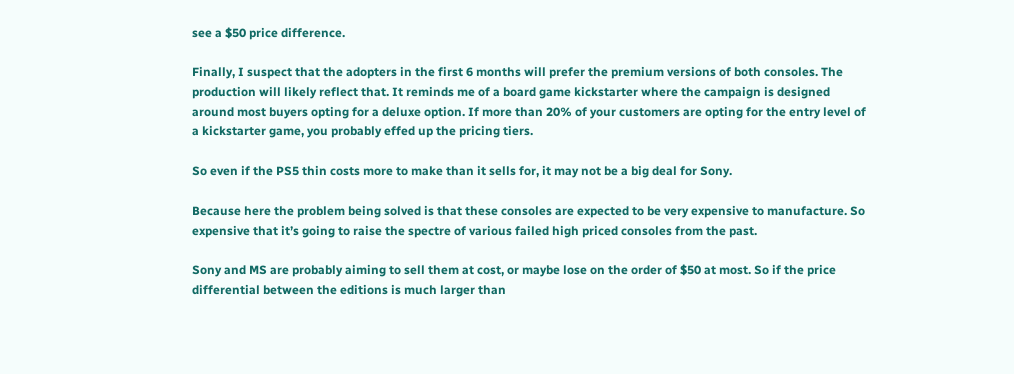see a $50 price difference.

Finally, I suspect that the adopters in the first 6 months will prefer the premium versions of both consoles. The production will likely reflect that. It reminds me of a board game kickstarter where the campaign is designed around most buyers opting for a deluxe option. If more than 20% of your customers are opting for the entry level of a kickstarter game, you probably effed up the pricing tiers.

So even if the PS5 thin costs more to make than it sells for, it may not be a big deal for Sony.

Because here the problem being solved is that these consoles are expected to be very expensive to manufacture. So expensive that it’s going to raise the spectre of various failed high priced consoles from the past.

Sony and MS are probably aiming to sell them at cost, or maybe lose on the order of $50 at most. So if the price differential between the editions is much larger than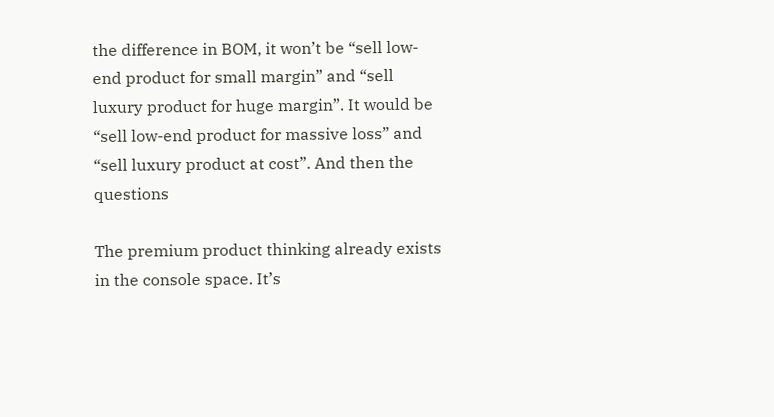the difference in BOM, it won’t be “sell low-end product for small margin” and “sell luxury product for huge margin”. It would be “sell low-end product for massive loss” and “sell luxury product at cost”. And then the questions

The premium product thinking already exists in the console space. It’s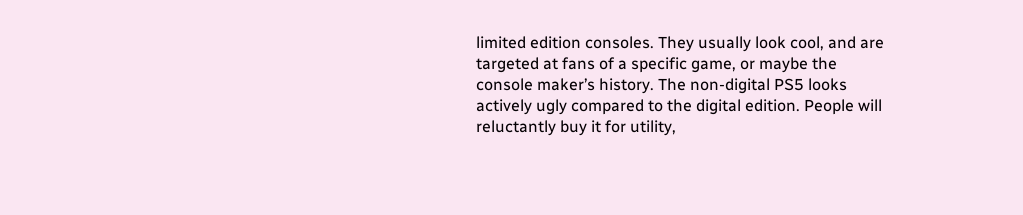limited edition consoles. They usually look cool, and are targeted at fans of a specific game, or maybe the console maker’s history. The non-digital PS5 looks actively ugly compared to the digital edition. People will reluctantly buy it for utility,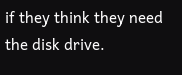if they think they need the disk drive.